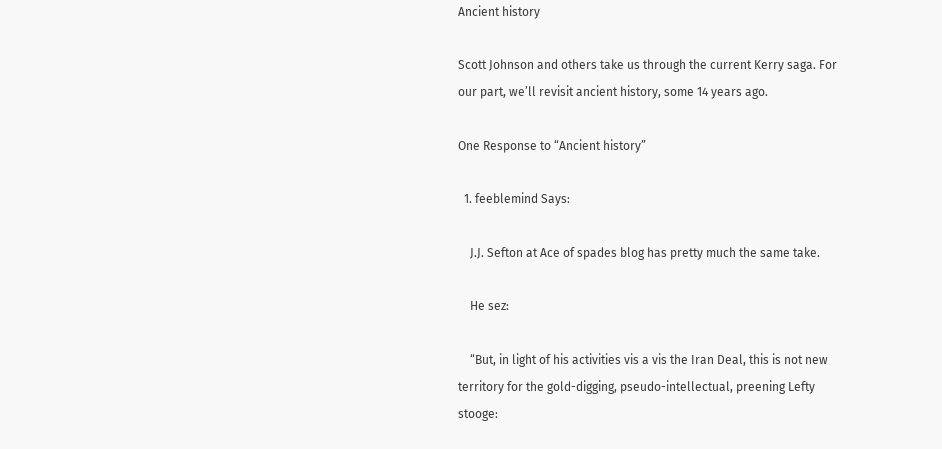Ancient history

Scott Johnson and others take us through the current Kerry saga. For our part, we’ll revisit ancient history, some 14 years ago.

One Response to “Ancient history”

  1. feeblemind Says:

    J.J. Sefton at Ace of spades blog has pretty much the same take.

    He sez:

    “But, in light of his activities vis a vis the Iran Deal, this is not new territory for the gold-digging, pseudo-intellectual, preening Lefty stooge: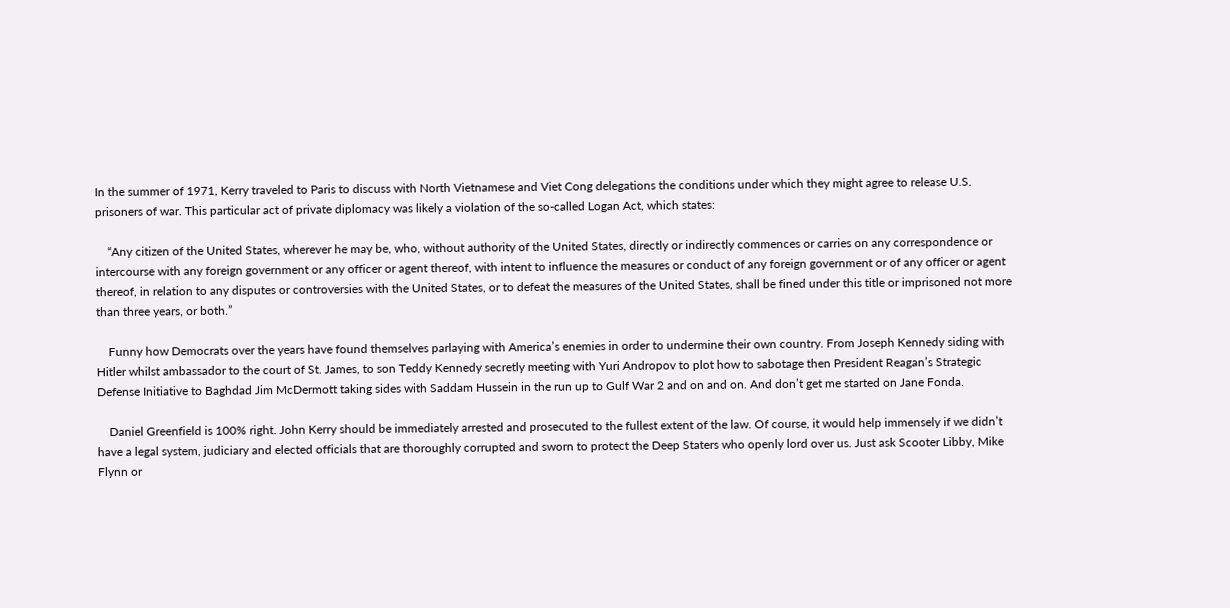In the summer of 1971, Kerry traveled to Paris to discuss with North Vietnamese and Viet Cong delegations the conditions under which they might agree to release U.S. prisoners of war. This particular act of private diplomacy was likely a violation of the so-called Logan Act, which states:

    “Any citizen of the United States, wherever he may be, who, without authority of the United States, directly or indirectly commences or carries on any correspondence or intercourse with any foreign government or any officer or agent thereof, with intent to influence the measures or conduct of any foreign government or of any officer or agent thereof, in relation to any disputes or controversies with the United States, or to defeat the measures of the United States, shall be fined under this title or imprisoned not more than three years, or both.”

    Funny how Democrats over the years have found themselves parlaying with America’s enemies in order to undermine their own country. From Joseph Kennedy siding with Hitler whilst ambassador to the court of St. James, to son Teddy Kennedy secretly meeting with Yuri Andropov to plot how to sabotage then President Reagan’s Strategic Defense Initiative to Baghdad Jim McDermott taking sides with Saddam Hussein in the run up to Gulf War 2 and on and on. And don’t get me started on Jane Fonda.

    Daniel Greenfield is 100% right. John Kerry should be immediately arrested and prosecuted to the fullest extent of the law. Of course, it would help immensely if we didn’t have a legal system, judiciary and elected officials that are thoroughly corrupted and sworn to protect the Deep Staters who openly lord over us. Just ask Scooter Libby, Mike Flynn or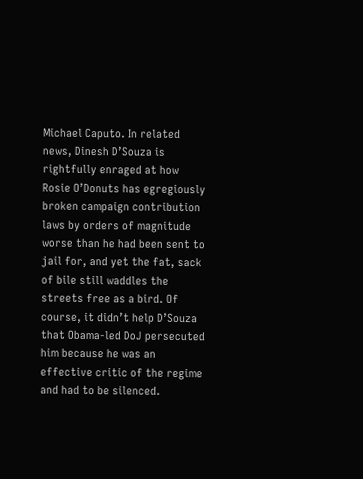Michael Caputo. In related news, Dinesh D’Souza is rightfully enraged at how Rosie O’Donuts has egregiously broken campaign contribution laws by orders of magnitude worse than he had been sent to jail for, and yet the fat, sack of bile still waddles the streets free as a bird. Of course, it didn’t help D’Souza that Obama-led DoJ persecuted him because he was an effective critic of the regime and had to be silenced.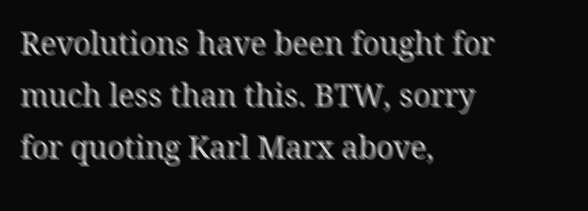Revolutions have been fought for much less than this. BTW, sorry for quoting Karl Marx above,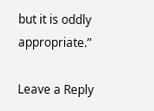but it is oddly appropriate.”

Leave a Reply